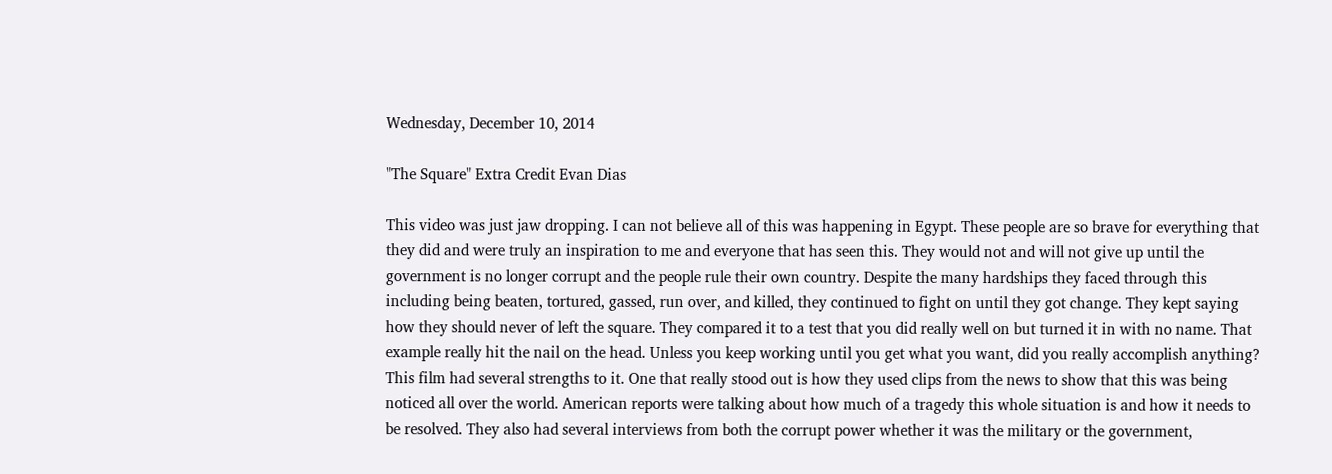Wednesday, December 10, 2014

"The Square" Extra Credit Evan Dias

This video was just jaw dropping. I can not believe all of this was happening in Egypt. These people are so brave for everything that they did and were truly an inspiration to me and everyone that has seen this. They would not and will not give up until the government is no longer corrupt and the people rule their own country. Despite the many hardships they faced through this including being beaten, tortured, gassed, run over, and killed, they continued to fight on until they got change. They kept saying how they should never of left the square. They compared it to a test that you did really well on but turned it in with no name. That example really hit the nail on the head. Unless you keep working until you get what you want, did you really accomplish anything? This film had several strengths to it. One that really stood out is how they used clips from the news to show that this was being noticed all over the world. American reports were talking about how much of a tragedy this whole situation is and how it needs to be resolved. They also had several interviews from both the corrupt power whether it was the military or the government,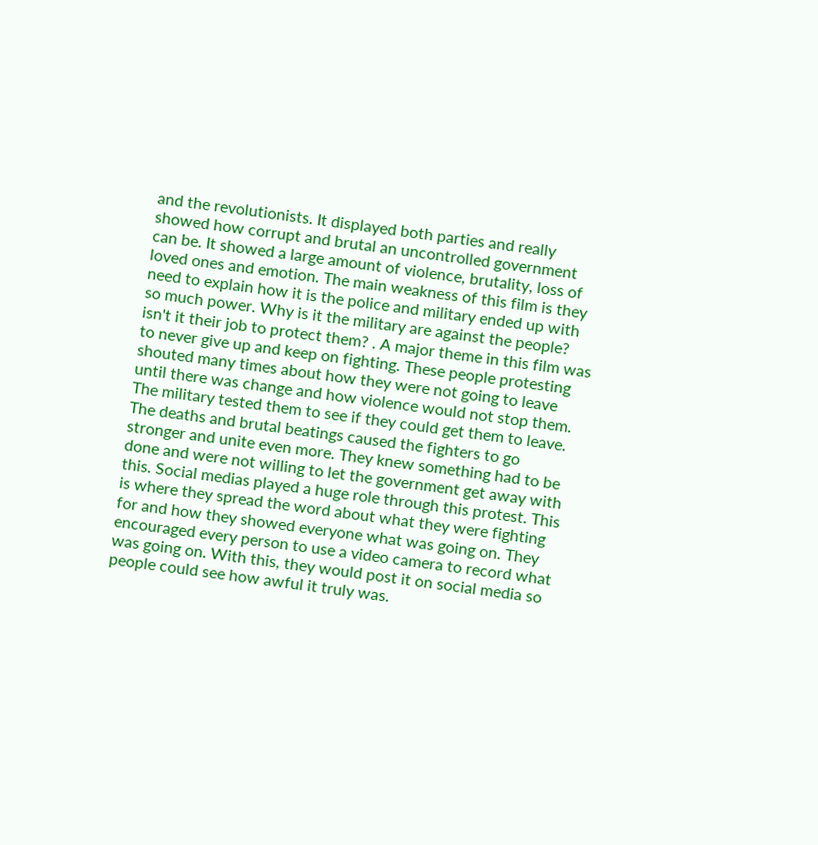and the revolutionists. It displayed both parties and really showed how corrupt and brutal an uncontrolled government can be. It showed a large amount of violence, brutality, loss of loved ones and emotion. The main weakness of this film is they need to explain how it is the police and military ended up with so much power. Why is it the military are against the people? isn't it their job to protect them? . A major theme in this film was to never give up and keep on fighting. These people protesting shouted many times about how they were not going to leave until there was change and how violence would not stop them. The military tested them to see if they could get them to leave. The deaths and brutal beatings caused the fighters to go stronger and unite even more. They knew something had to be done and were not willing to let the government get away with this. Social medias played a huge role through this protest. This is where they spread the word about what they were fighting for and how they showed everyone what was going on. They encouraged every person to use a video camera to record what was going on. With this, they would post it on social media so people could see how awful it truly was.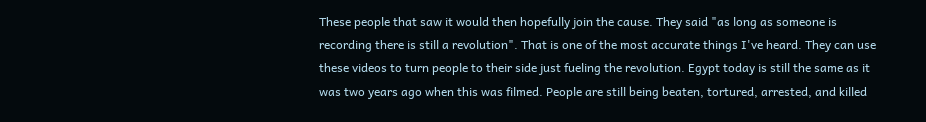These people that saw it would then hopefully join the cause. They said "as long as someone is recording there is still a revolution". That is one of the most accurate things I've heard. They can use these videos to turn people to their side just fueling the revolution. Egypt today is still the same as it was two years ago when this was filmed. People are still being beaten, tortured, arrested, and killed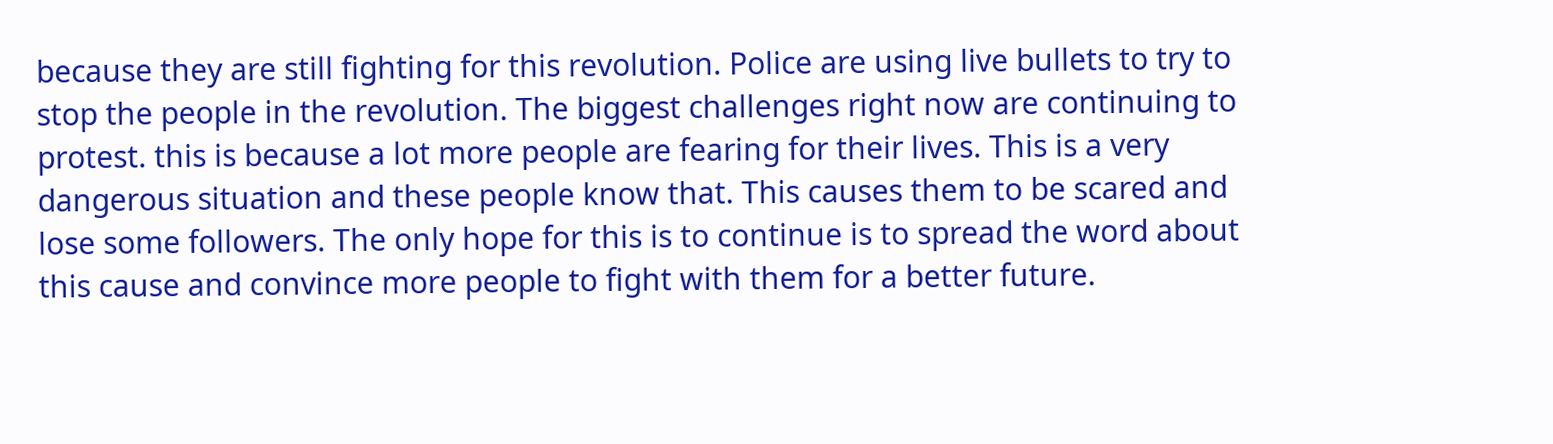because they are still fighting for this revolution. Police are using live bullets to try to stop the people in the revolution. The biggest challenges right now are continuing to protest. this is because a lot more people are fearing for their lives. This is a very dangerous situation and these people know that. This causes them to be scared and lose some followers. The only hope for this is to continue is to spread the word about this cause and convince more people to fight with them for a better future.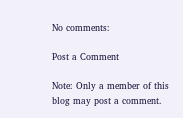No comments:

Post a Comment

Note: Only a member of this blog may post a comment.